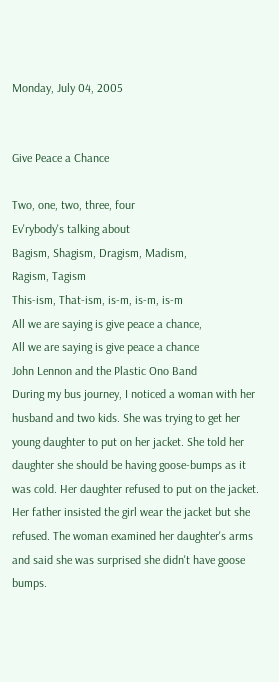Monday, July 04, 2005


Give Peace a Chance

Two, one, two, three, four
Ev'rybody's talking about
Bagism, Shagism, Dragism, Madism,
Ragism, Tagism
This-ism, That-ism, is-m, is-m, is-m
All we are saying is give peace a chance,
All we are saying is give peace a chance
John Lennon and the Plastic Ono Band
During my bus journey, I noticed a woman with her husband and two kids. She was trying to get her young daughter to put on her jacket. She told her daughter she should be having goose-bumps as it was cold. Her daughter refused to put on the jacket. Her father insisted the girl wear the jacket but she refused. The woman examined her daughter's arms and said she was surprised she didn't have goose bumps.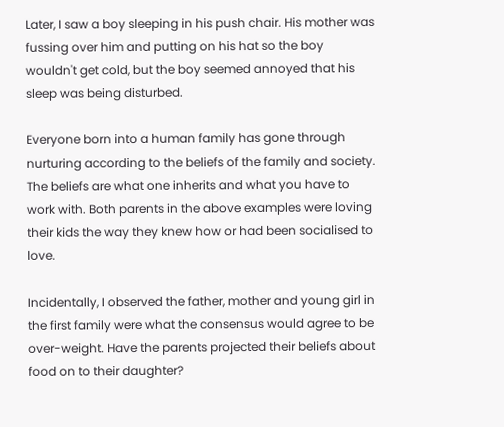Later, I saw a boy sleeping in his push chair. His mother was fussing over him and putting on his hat so the boy wouldn't get cold, but the boy seemed annoyed that his sleep was being disturbed.

Everyone born into a human family has gone through nurturing according to the beliefs of the family and society. The beliefs are what one inherits and what you have to work with. Both parents in the above examples were loving their kids the way they knew how or had been socialised to love.

Incidentally, I observed the father, mother and young girl in the first family were what the consensus would agree to be over-weight. Have the parents projected their beliefs about food on to their daughter?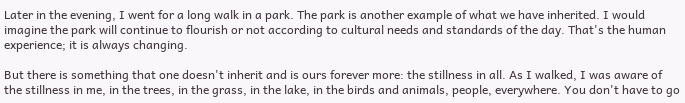Later in the evening, I went for a long walk in a park. The park is another example of what we have inherited. I would imagine the park will continue to flourish or not according to cultural needs and standards of the day. That's the human experience; it is always changing.

But there is something that one doesn't inherit and is ours forever more: the stillness in all. As I walked, I was aware of the stillness in me, in the trees, in the grass, in the lake, in the birds and animals, people, everywhere. You don't have to go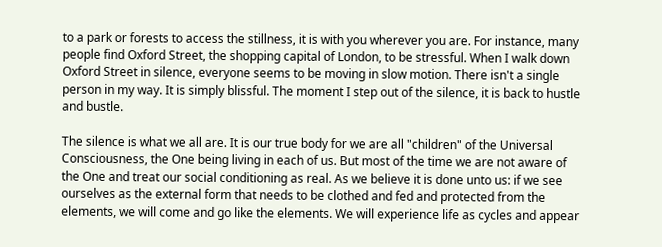to a park or forests to access the stillness, it is with you wherever you are. For instance, many people find Oxford Street, the shopping capital of London, to be stressful. When I walk down Oxford Street in silence, everyone seems to be moving in slow motion. There isn't a single person in my way. It is simply blissful. The moment I step out of the silence, it is back to hustle and bustle.

The silence is what we all are. It is our true body for we are all "children" of the Universal Consciousness, the One being living in each of us. But most of the time we are not aware of the One and treat our social conditioning as real. As we believe it is done unto us: if we see ourselves as the external form that needs to be clothed and fed and protected from the elements, we will come and go like the elements. We will experience life as cycles and appear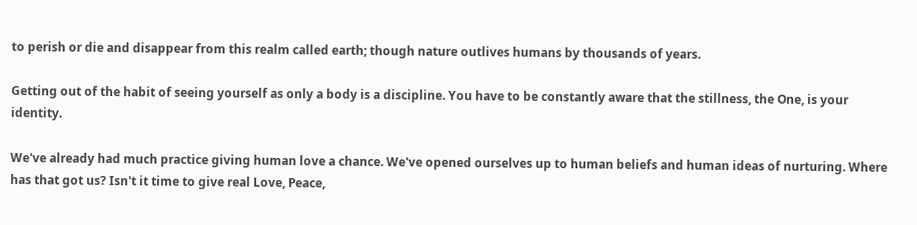to perish or die and disappear from this realm called earth; though nature outlives humans by thousands of years.

Getting out of the habit of seeing yourself as only a body is a discipline. You have to be constantly aware that the stillness, the One, is your identity.

We've already had much practice giving human love a chance. We've opened ourselves up to human beliefs and human ideas of nurturing. Where has that got us? Isn't it time to give real Love, Peace,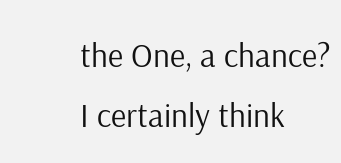the One, a chance? I certainly think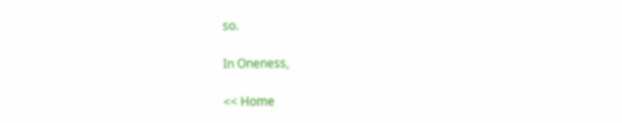so.

In Oneness,

<< Home